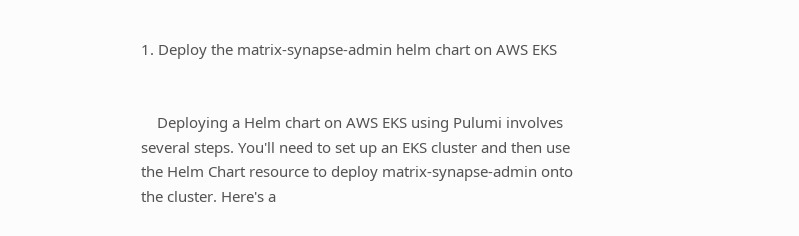1. Deploy the matrix-synapse-admin helm chart on AWS EKS


    Deploying a Helm chart on AWS EKS using Pulumi involves several steps. You'll need to set up an EKS cluster and then use the Helm Chart resource to deploy matrix-synapse-admin onto the cluster. Here's a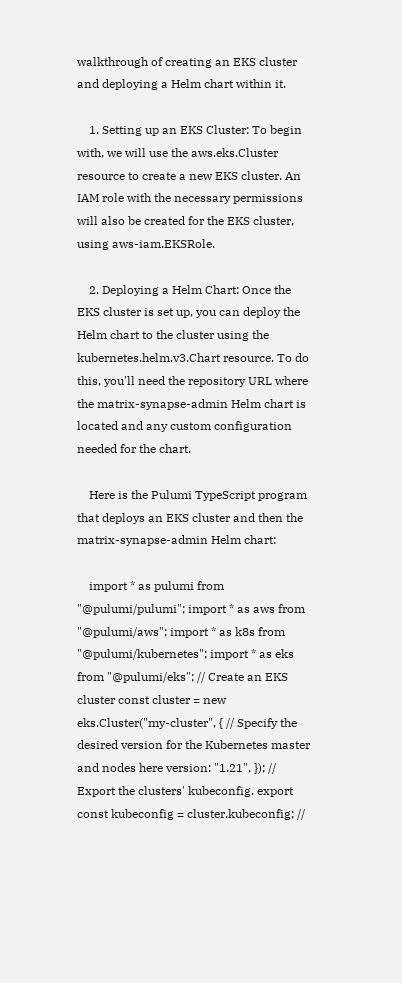walkthrough of creating an EKS cluster and deploying a Helm chart within it.

    1. Setting up an EKS Cluster: To begin with, we will use the aws.eks.Cluster resource to create a new EKS cluster. An IAM role with the necessary permissions will also be created for the EKS cluster, using aws-iam.EKSRole.

    2. Deploying a Helm Chart: Once the EKS cluster is set up, you can deploy the Helm chart to the cluster using the kubernetes.helm.v3.Chart resource. To do this, you'll need the repository URL where the matrix-synapse-admin Helm chart is located and any custom configuration needed for the chart.

    Here is the Pulumi TypeScript program that deploys an EKS cluster and then the matrix-synapse-admin Helm chart:

    import * as pulumi from "@pulumi/pulumi"; import * as aws from "@pulumi/aws"; import * as k8s from "@pulumi/kubernetes"; import * as eks from "@pulumi/eks"; // Create an EKS cluster const cluster = new eks.Cluster("my-cluster", { // Specify the desired version for the Kubernetes master and nodes here version: "1.21", }); // Export the clusters' kubeconfig. export const kubeconfig = cluster.kubeconfig; //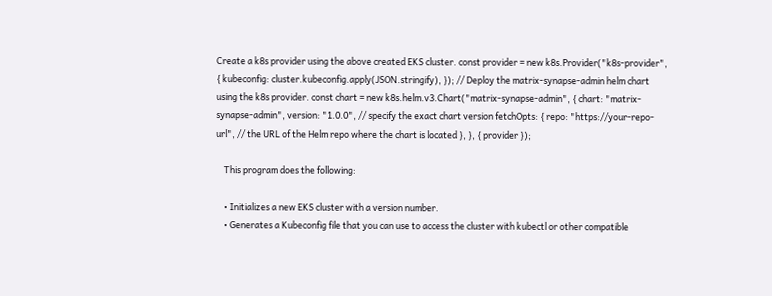Create a k8s provider using the above created EKS cluster. const provider = new k8s.Provider("k8s-provider", { kubeconfig: cluster.kubeconfig.apply(JSON.stringify), }); // Deploy the matrix-synapse-admin helm chart using the k8s provider. const chart = new k8s.helm.v3.Chart("matrix-synapse-admin", { chart: "matrix-synapse-admin", version: "1.0.0", // specify the exact chart version fetchOpts: { repo: "https://your-repo-url", // the URL of the Helm repo where the chart is located }, }, { provider });

    This program does the following:

    • Initializes a new EKS cluster with a version number.
    • Generates a Kubeconfig file that you can use to access the cluster with kubectl or other compatible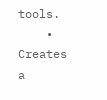tools.
    • Creates a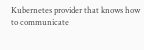Kubernetes provider that knows how to communicate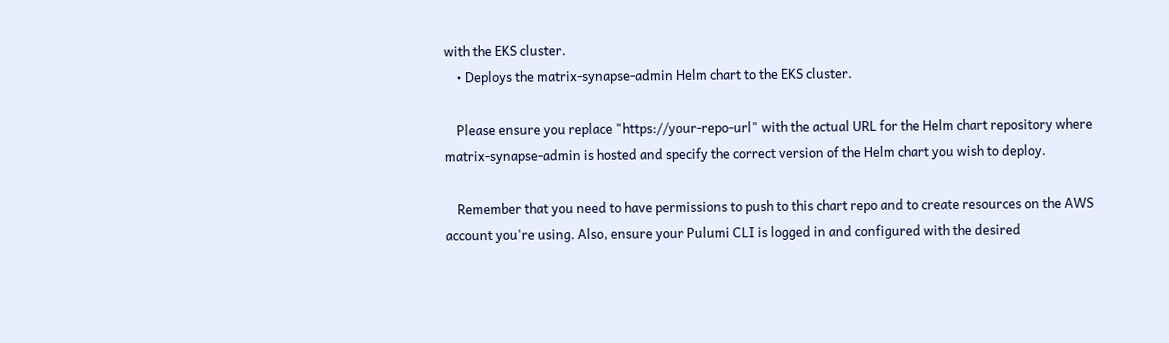with the EKS cluster.
    • Deploys the matrix-synapse-admin Helm chart to the EKS cluster.

    Please ensure you replace "https://your-repo-url" with the actual URL for the Helm chart repository where matrix-synapse-admin is hosted and specify the correct version of the Helm chart you wish to deploy.

    Remember that you need to have permissions to push to this chart repo and to create resources on the AWS account you're using. Also, ensure your Pulumi CLI is logged in and configured with the desired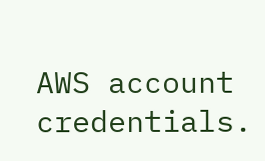AWS account credentials.